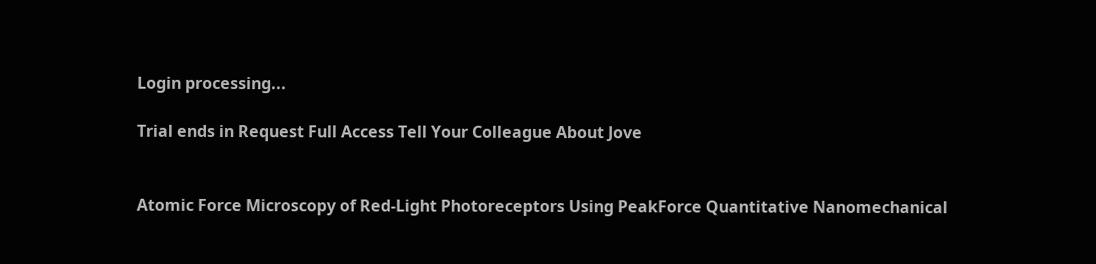Login processing...

Trial ends in Request Full Access Tell Your Colleague About Jove


Atomic Force Microscopy of Red-Light Photoreceptors Using PeakForce Quantitative Nanomechanical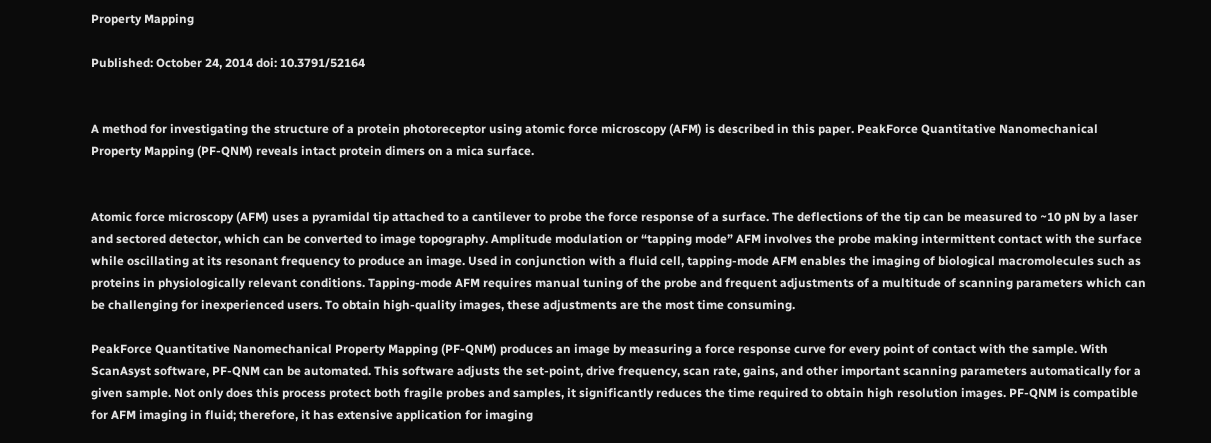Property Mapping

Published: October 24, 2014 doi: 10.3791/52164


A method for investigating the structure of a protein photoreceptor using atomic force microscopy (AFM) is described in this paper. PeakForce Quantitative Nanomechanical Property Mapping (PF-QNM) reveals intact protein dimers on a mica surface.


Atomic force microscopy (AFM) uses a pyramidal tip attached to a cantilever to probe the force response of a surface. The deflections of the tip can be measured to ~10 pN by a laser and sectored detector, which can be converted to image topography. Amplitude modulation or “tapping mode” AFM involves the probe making intermittent contact with the surface while oscillating at its resonant frequency to produce an image. Used in conjunction with a fluid cell, tapping-mode AFM enables the imaging of biological macromolecules such as proteins in physiologically relevant conditions. Tapping-mode AFM requires manual tuning of the probe and frequent adjustments of a multitude of scanning parameters which can be challenging for inexperienced users. To obtain high-quality images, these adjustments are the most time consuming.

PeakForce Quantitative Nanomechanical Property Mapping (PF-QNM) produces an image by measuring a force response curve for every point of contact with the sample. With ScanAsyst software, PF-QNM can be automated. This software adjusts the set-point, drive frequency, scan rate, gains, and other important scanning parameters automatically for a given sample. Not only does this process protect both fragile probes and samples, it significantly reduces the time required to obtain high resolution images. PF-QNM is compatible for AFM imaging in fluid; therefore, it has extensive application for imaging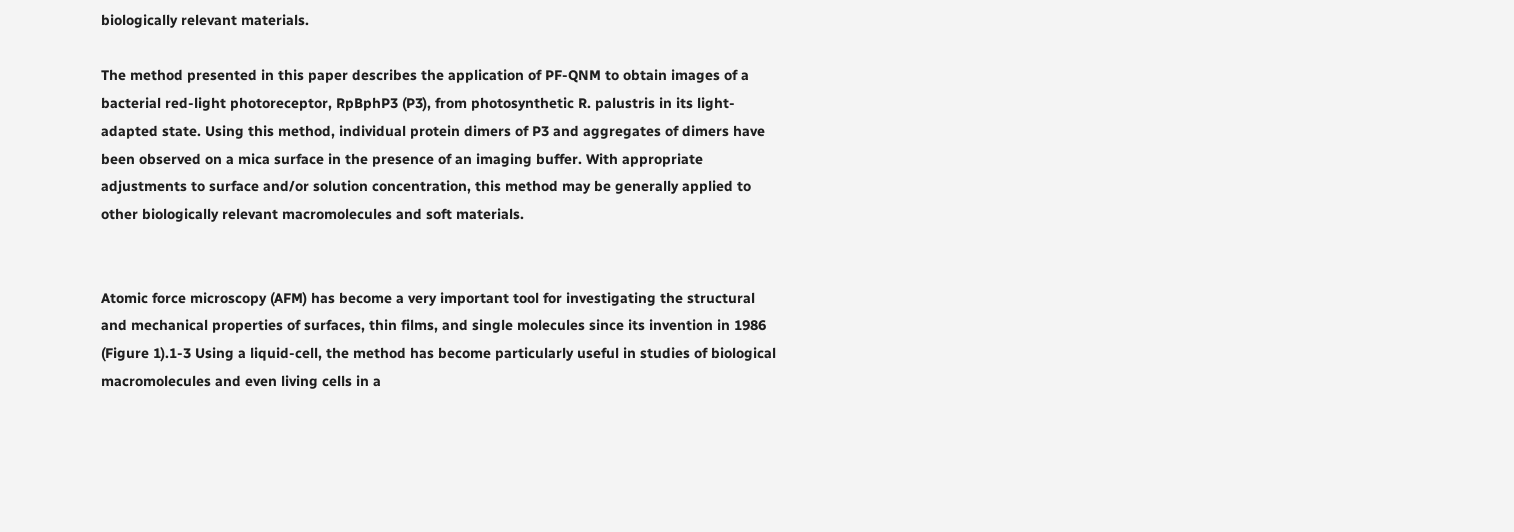biologically relevant materials.

The method presented in this paper describes the application of PF-QNM to obtain images of a bacterial red-light photoreceptor, RpBphP3 (P3), from photosynthetic R. palustris in its light-adapted state. Using this method, individual protein dimers of P3 and aggregates of dimers have been observed on a mica surface in the presence of an imaging buffer. With appropriate adjustments to surface and/or solution concentration, this method may be generally applied to other biologically relevant macromolecules and soft materials.


Atomic force microscopy (AFM) has become a very important tool for investigating the structural and mechanical properties of surfaces, thin films, and single molecules since its invention in 1986 (Figure 1).1-3 Using a liquid-cell, the method has become particularly useful in studies of biological macromolecules and even living cells in a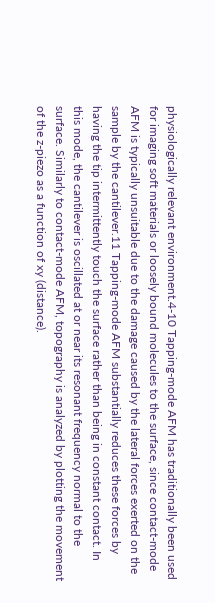physiologically relevant environment.4-10 Tapping-mode AFM has traditionally been used for imaging soft materials or loosely bound molecules to the surface, since contact-mode AFM is typically unsuitable due to the damage caused by the lateral forces exerted on the sample by the cantilever.11 Tapping-mode AFM substantially reduces these forces by having the tip intermittently touch the surface rather than being in constant contact. In this mode, the cantilever is oscillated at or near its resonant frequency normal to the surface. Similarly to contact-mode AFM, topography is analyzed by plotting the movement of the z-piezo as a function of xy (distance).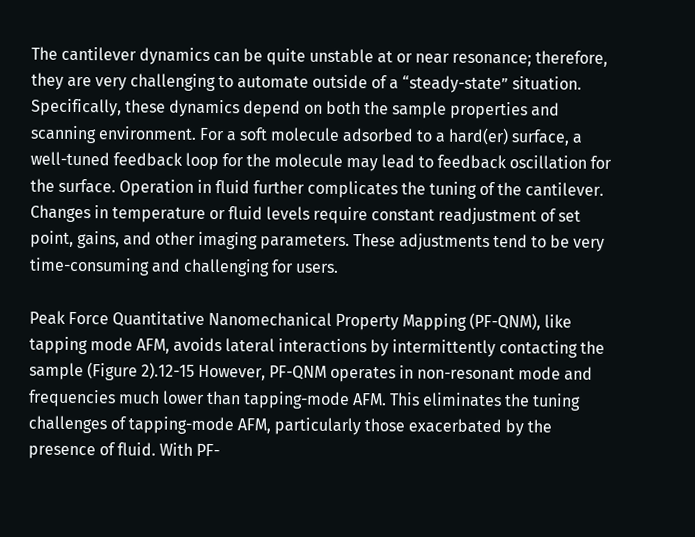The cantilever dynamics can be quite unstable at or near resonance; therefore, they are very challenging to automate outside of a “steady-state” situation. Specifically, these dynamics depend on both the sample properties and scanning environment. For a soft molecule adsorbed to a hard(er) surface, a well-tuned feedback loop for the molecule may lead to feedback oscillation for the surface. Operation in fluid further complicates the tuning of the cantilever. Changes in temperature or fluid levels require constant readjustment of set point, gains, and other imaging parameters. These adjustments tend to be very time-consuming and challenging for users.

Peak Force Quantitative Nanomechanical Property Mapping (PF-QNM), like tapping mode AFM, avoids lateral interactions by intermittently contacting the sample (Figure 2).12-15 However, PF-QNM operates in non-resonant mode and frequencies much lower than tapping-mode AFM. This eliminates the tuning challenges of tapping-mode AFM, particularly those exacerbated by the presence of fluid. With PF-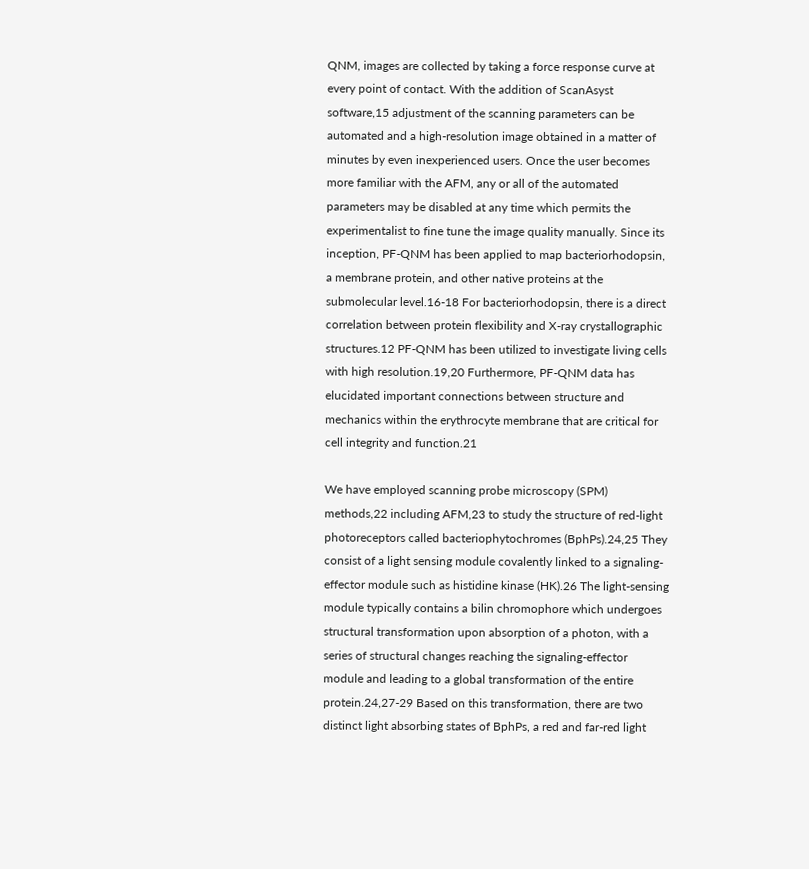QNM, images are collected by taking a force response curve at every point of contact. With the addition of ScanAsyst software,15 adjustment of the scanning parameters can be automated and a high-resolution image obtained in a matter of minutes by even inexperienced users. Once the user becomes more familiar with the AFM, any or all of the automated parameters may be disabled at any time which permits the experimentalist to fine tune the image quality manually. Since its inception, PF-QNM has been applied to map bacteriorhodopsin, a membrane protein, and other native proteins at the submolecular level.16-18 For bacteriorhodopsin, there is a direct correlation between protein flexibility and X-ray crystallographic structures.12 PF-QNM has been utilized to investigate living cells with high resolution.19,20 Furthermore, PF-QNM data has elucidated important connections between structure and mechanics within the erythrocyte membrane that are critical for cell integrity and function.21

We have employed scanning probe microscopy (SPM) methods,22 including AFM,23 to study the structure of red-light photoreceptors called bacteriophytochromes (BphPs).24,25 They consist of a light sensing module covalently linked to a signaling-effector module such as histidine kinase (HK).26 The light-sensing module typically contains a bilin chromophore which undergoes structural transformation upon absorption of a photon, with a series of structural changes reaching the signaling-effector module and leading to a global transformation of the entire protein.24,27-29 Based on this transformation, there are two distinct light absorbing states of BphPs, a red and far-red light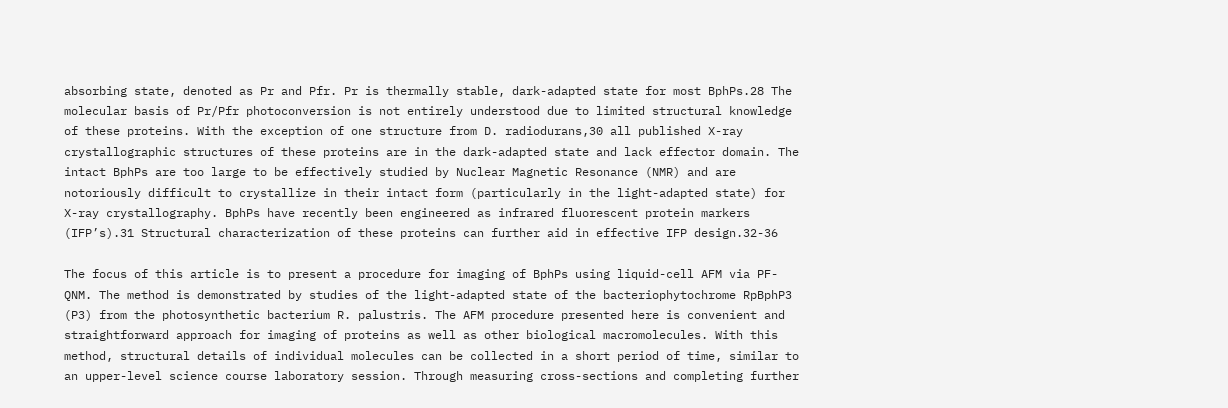absorbing state, denoted as Pr and Pfr. Pr is thermally stable, dark-adapted state for most BphPs.28 The molecular basis of Pr/Pfr photoconversion is not entirely understood due to limited structural knowledge of these proteins. With the exception of one structure from D. radiodurans,30 all published X-ray crystallographic structures of these proteins are in the dark-adapted state and lack effector domain. The intact BphPs are too large to be effectively studied by Nuclear Magnetic Resonance (NMR) and are notoriously difficult to crystallize in their intact form (particularly in the light-adapted state) for X-ray crystallography. BphPs have recently been engineered as infrared fluorescent protein markers (IFP’s).31 Structural characterization of these proteins can further aid in effective IFP design.32-36

The focus of this article is to present a procedure for imaging of BphPs using liquid-cell AFM via PF-QNM. The method is demonstrated by studies of the light-adapted state of the bacteriophytochrome RpBphP3 (P3) from the photosynthetic bacterium R. palustris. The AFM procedure presented here is convenient and straightforward approach for imaging of proteins as well as other biological macromolecules. With this method, structural details of individual molecules can be collected in a short period of time, similar to an upper-level science course laboratory session. Through measuring cross-sections and completing further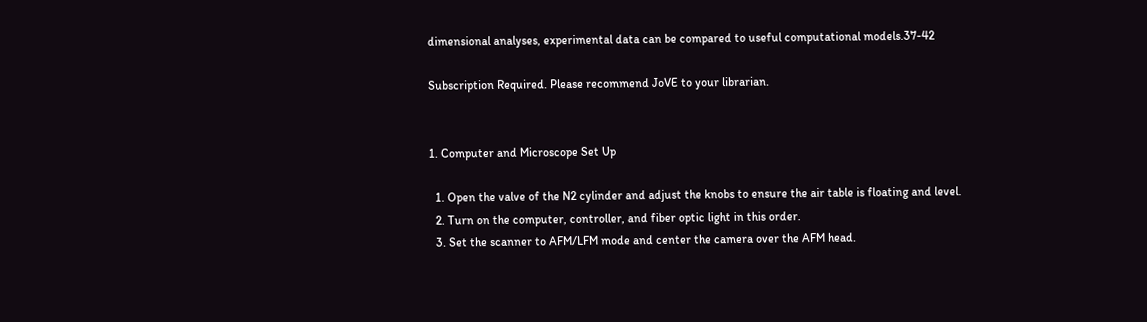dimensional analyses, experimental data can be compared to useful computational models.37-42

Subscription Required. Please recommend JoVE to your librarian.


1. Computer and Microscope Set Up

  1. Open the valve of the N2 cylinder and adjust the knobs to ensure the air table is floating and level.
  2. Turn on the computer, controller, and fiber optic light in this order.
  3. Set the scanner to AFM/LFM mode and center the camera over the AFM head.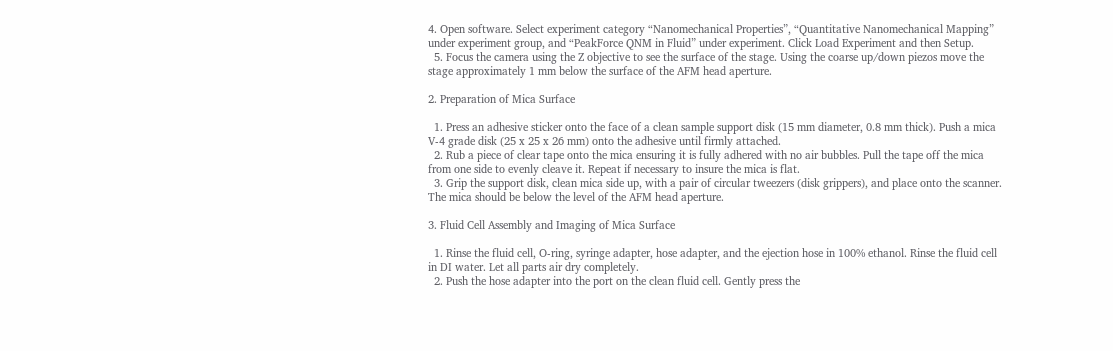4. Open software. Select experiment category “Nanomechanical Properties”, “Quantitative Nanomechanical Mapping” under experiment group, and “PeakForce QNM in Fluid” under experiment. Click Load Experiment and then Setup.
  5. Focus the camera using the Z objective to see the surface of the stage. Using the coarse up/down piezos move the stage approximately 1 mm below the surface of the AFM head aperture.

2. Preparation of Mica Surface

  1. Press an adhesive sticker onto the face of a clean sample support disk (15 mm diameter, 0.8 mm thick). Push a mica V-4 grade disk (25 x 25 x 26 mm) onto the adhesive until firmly attached.
  2. Rub a piece of clear tape onto the mica ensuring it is fully adhered with no air bubbles. Pull the tape off the mica from one side to evenly cleave it. Repeat if necessary to insure the mica is flat.
  3. Grip the support disk, clean mica side up, with a pair of circular tweezers (disk grippers), and place onto the scanner. The mica should be below the level of the AFM head aperture.

3. Fluid Cell Assembly and Imaging of Mica Surface

  1. Rinse the fluid cell, O-ring, syringe adapter, hose adapter, and the ejection hose in 100% ethanol. Rinse the fluid cell in DI water. Let all parts air dry completely.
  2. Push the hose adapter into the port on the clean fluid cell. Gently press the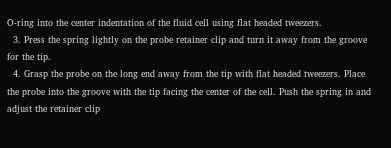O-ring into the center indentation of the fluid cell using flat headed tweezers.
  3. Press the spring lightly on the probe retainer clip and turn it away from the groove for the tip.
  4. Grasp the probe on the long end away from the tip with flat headed tweezers. Place the probe into the groove with the tip facing the center of the cell. Push the spring in and adjust the retainer clip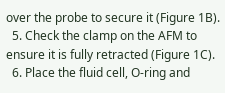over the probe to secure it (Figure 1B).
  5. Check the clamp on the AFM to ensure it is fully retracted (Figure 1C).
  6. Place the fluid cell, O-ring and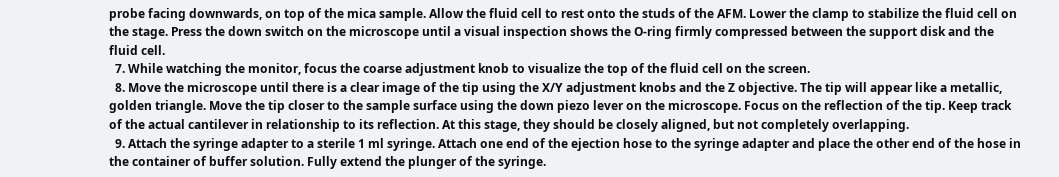probe facing downwards, on top of the mica sample. Allow the fluid cell to rest onto the studs of the AFM. Lower the clamp to stabilize the fluid cell on the stage. Press the down switch on the microscope until a visual inspection shows the O-ring firmly compressed between the support disk and the fluid cell.
  7. While watching the monitor, focus the coarse adjustment knob to visualize the top of the fluid cell on the screen.
  8. Move the microscope until there is a clear image of the tip using the X/Y adjustment knobs and the Z objective. The tip will appear like a metallic, golden triangle. Move the tip closer to the sample surface using the down piezo lever on the microscope. Focus on the reflection of the tip. Keep track of the actual cantilever in relationship to its reflection. At this stage, they should be closely aligned, but not completely overlapping.
  9. Attach the syringe adapter to a sterile 1 ml syringe. Attach one end of the ejection hose to the syringe adapter and place the other end of the hose in the container of buffer solution. Fully extend the plunger of the syringe.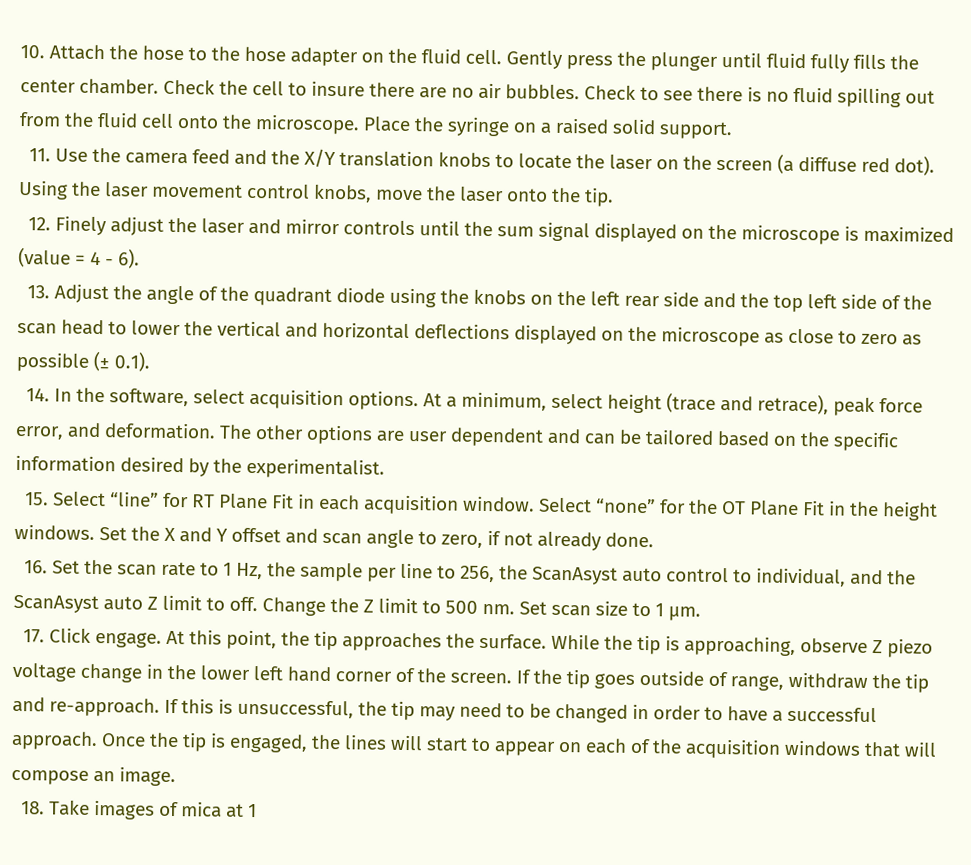10. Attach the hose to the hose adapter on the fluid cell. Gently press the plunger until fluid fully fills the center chamber. Check the cell to insure there are no air bubbles. Check to see there is no fluid spilling out from the fluid cell onto the microscope. Place the syringe on a raised solid support.
  11. Use the camera feed and the X/Y translation knobs to locate the laser on the screen (a diffuse red dot). Using the laser movement control knobs, move the laser onto the tip.
  12. Finely adjust the laser and mirror controls until the sum signal displayed on the microscope is maximized (value = 4 - 6).
  13. Adjust the angle of the quadrant diode using the knobs on the left rear side and the top left side of the scan head to lower the vertical and horizontal deflections displayed on the microscope as close to zero as possible (± 0.1).
  14. In the software, select acquisition options. At a minimum, select height (trace and retrace), peak force error, and deformation. The other options are user dependent and can be tailored based on the specific information desired by the experimentalist.
  15. Select “line” for RT Plane Fit in each acquisition window. Select “none” for the OT Plane Fit in the height windows. Set the X and Y offset and scan angle to zero, if not already done.
  16. Set the scan rate to 1 Hz, the sample per line to 256, the ScanAsyst auto control to individual, and the ScanAsyst auto Z limit to off. Change the Z limit to 500 nm. Set scan size to 1 µm.
  17. Click engage. At this point, the tip approaches the surface. While the tip is approaching, observe Z piezo voltage change in the lower left hand corner of the screen. If the tip goes outside of range, withdraw the tip and re-approach. If this is unsuccessful, the tip may need to be changed in order to have a successful approach. Once the tip is engaged, the lines will start to appear on each of the acquisition windows that will compose an image.
  18. Take images of mica at 1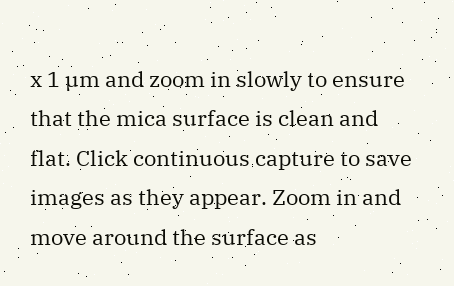x 1 µm and zoom in slowly to ensure that the mica surface is clean and flat. Click continuous capture to save images as they appear. Zoom in and move around the surface as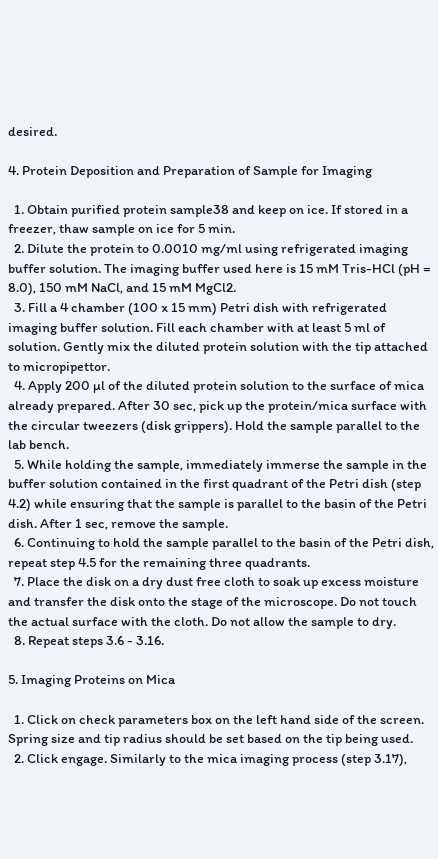desired.

4. Protein Deposition and Preparation of Sample for Imaging

  1. Obtain purified protein sample38 and keep on ice. If stored in a freezer, thaw sample on ice for 5 min.
  2. Dilute the protein to 0.0010 mg/ml using refrigerated imaging buffer solution. The imaging buffer used here is 15 mM Tris-HCl (pH = 8.0), 150 mM NaCl, and 15 mM MgCl2.
  3. Fill a 4 chamber (100 x 15 mm) Petri dish with refrigerated imaging buffer solution. Fill each chamber with at least 5 ml of solution. Gently mix the diluted protein solution with the tip attached to micropipettor.
  4. Apply 200 µl of the diluted protein solution to the surface of mica already prepared. After 30 sec, pick up the protein/mica surface with the circular tweezers (disk grippers). Hold the sample parallel to the lab bench.
  5. While holding the sample, immediately immerse the sample in the buffer solution contained in the first quadrant of the Petri dish (step 4.2) while ensuring that the sample is parallel to the basin of the Petri dish. After 1 sec, remove the sample.
  6. Continuing to hold the sample parallel to the basin of the Petri dish, repeat step 4.5 for the remaining three quadrants.
  7. Place the disk on a dry dust free cloth to soak up excess moisture and transfer the disk onto the stage of the microscope. Do not touch the actual surface with the cloth. Do not allow the sample to dry.
  8. Repeat steps 3.6 - 3.16.

5. Imaging Proteins on Mica

  1. Click on check parameters box on the left hand side of the screen. Spring size and tip radius should be set based on the tip being used.
  2. Click engage. Similarly to the mica imaging process (step 3.17),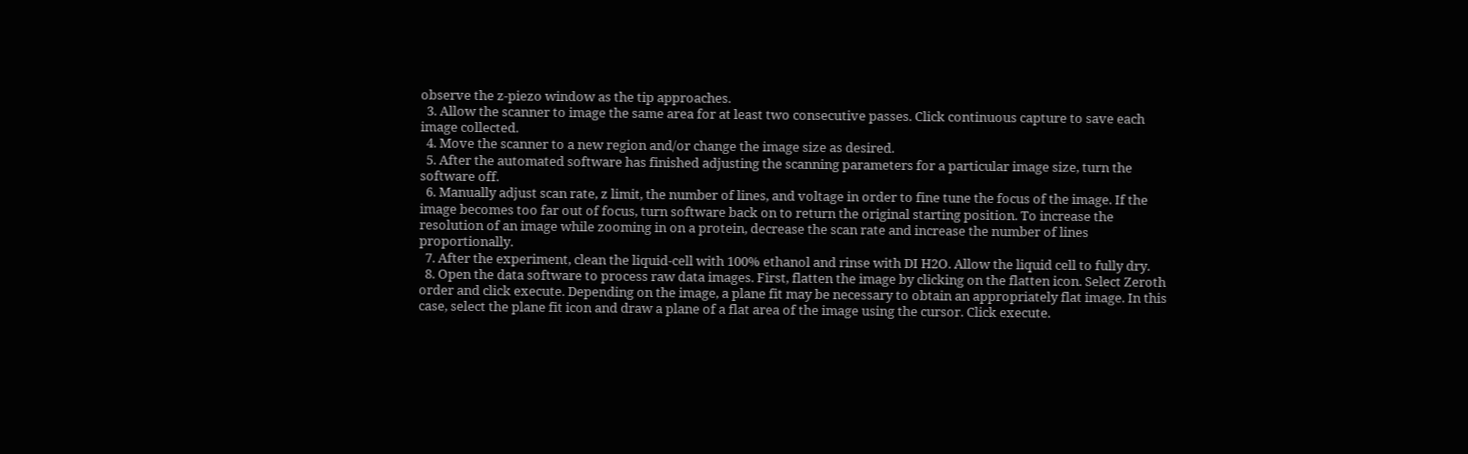observe the z-piezo window as the tip approaches.
  3. Allow the scanner to image the same area for at least two consecutive passes. Click continuous capture to save each image collected.
  4. Move the scanner to a new region and/or change the image size as desired.
  5. After the automated software has finished adjusting the scanning parameters for a particular image size, turn the software off.
  6. Manually adjust scan rate, z limit, the number of lines, and voltage in order to fine tune the focus of the image. If the image becomes too far out of focus, turn software back on to return the original starting position. To increase the resolution of an image while zooming in on a protein, decrease the scan rate and increase the number of lines proportionally.
  7. After the experiment, clean the liquid-cell with 100% ethanol and rinse with DI H2O. Allow the liquid cell to fully dry.
  8. Open the data software to process raw data images. First, flatten the image by clicking on the flatten icon. Select Zeroth order and click execute. Depending on the image, a plane fit may be necessary to obtain an appropriately flat image. In this case, select the plane fit icon and draw a plane of a flat area of the image using the cursor. Click execute.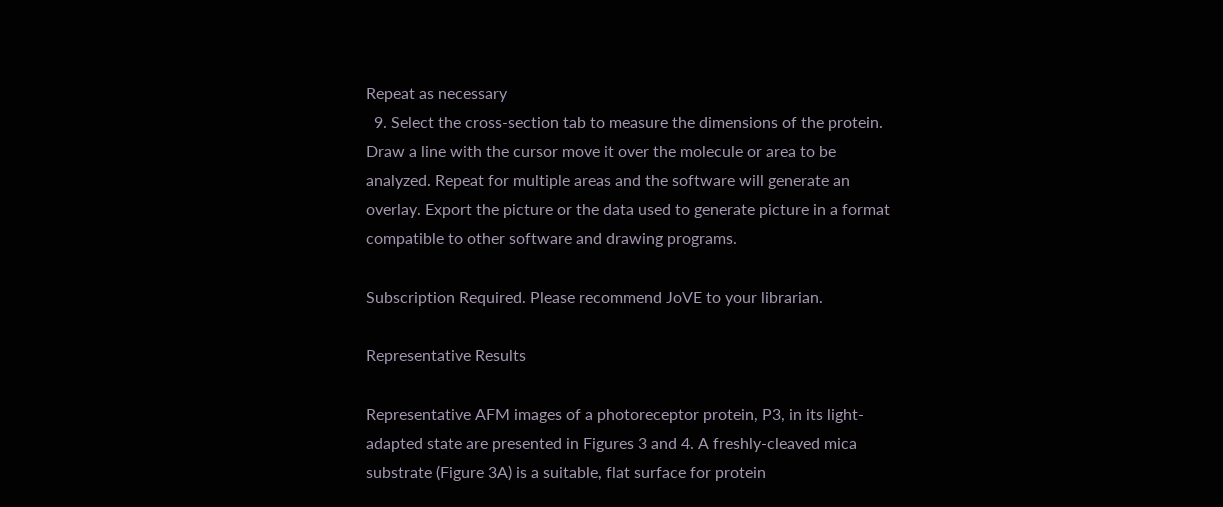Repeat as necessary
  9. Select the cross-section tab to measure the dimensions of the protein. Draw a line with the cursor move it over the molecule or area to be analyzed. Repeat for multiple areas and the software will generate an overlay. Export the picture or the data used to generate picture in a format compatible to other software and drawing programs.

Subscription Required. Please recommend JoVE to your librarian.

Representative Results

Representative AFM images of a photoreceptor protein, P3, in its light-adapted state are presented in Figures 3 and 4. A freshly-cleaved mica substrate (Figure 3A) is a suitable, flat surface for protein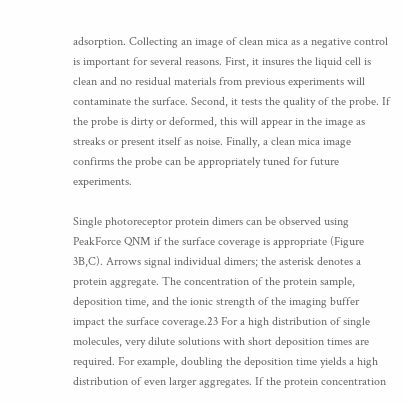adsorption. Collecting an image of clean mica as a negative control is important for several reasons. First, it insures the liquid cell is clean and no residual materials from previous experiments will contaminate the surface. Second, it tests the quality of the probe. If the probe is dirty or deformed, this will appear in the image as streaks or present itself as noise. Finally, a clean mica image confirms the probe can be appropriately tuned for future experiments.

Single photoreceptor protein dimers can be observed using PeakForce QNM if the surface coverage is appropriate (Figure 3B,C). Arrows signal individual dimers; the asterisk denotes a protein aggregate. The concentration of the protein sample, deposition time, and the ionic strength of the imaging buffer impact the surface coverage.23 For a high distribution of single molecules, very dilute solutions with short deposition times are required. For example, doubling the deposition time yields a high distribution of even larger aggregates. If the protein concentration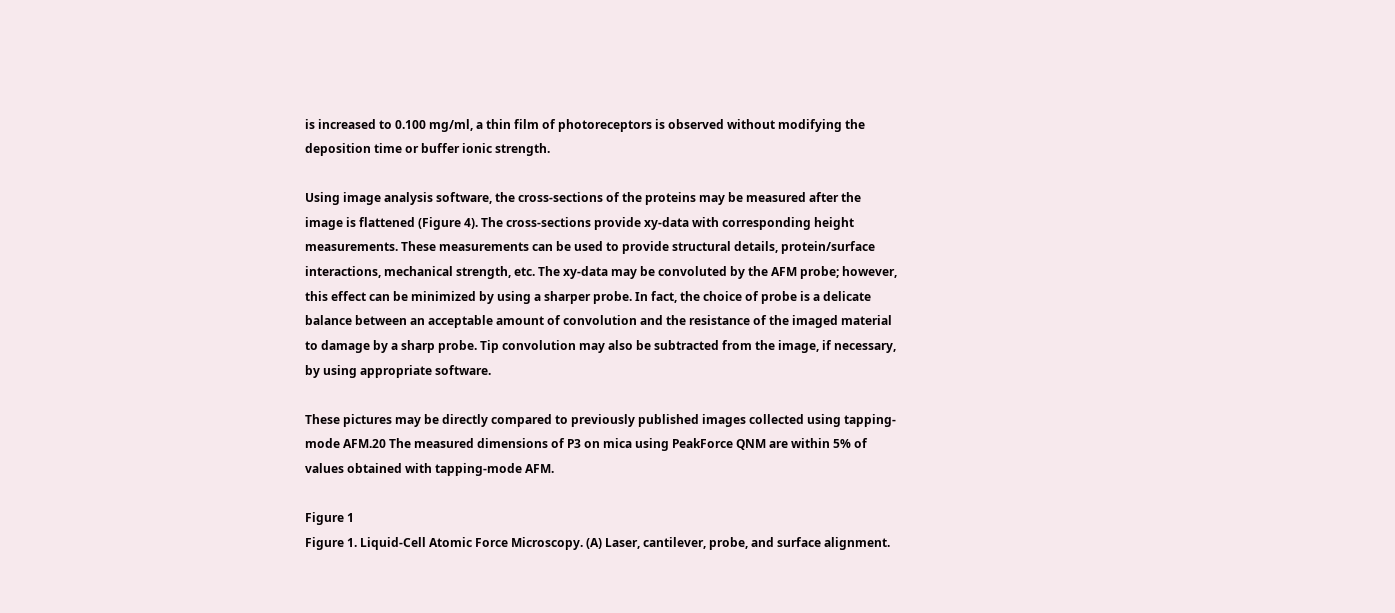is increased to 0.100 mg/ml, a thin film of photoreceptors is observed without modifying the deposition time or buffer ionic strength.

Using image analysis software, the cross-sections of the proteins may be measured after the image is flattened (Figure 4). The cross-sections provide xy-data with corresponding height measurements. These measurements can be used to provide structural details, protein/surface interactions, mechanical strength, etc. The xy-data may be convoluted by the AFM probe; however, this effect can be minimized by using a sharper probe. In fact, the choice of probe is a delicate balance between an acceptable amount of convolution and the resistance of the imaged material to damage by a sharp probe. Tip convolution may also be subtracted from the image, if necessary, by using appropriate software.

These pictures may be directly compared to previously published images collected using tapping-mode AFM.20 The measured dimensions of P3 on mica using PeakForce QNM are within 5% of values obtained with tapping-mode AFM.

Figure 1
Figure 1. Liquid-Cell Atomic Force Microscopy. (A) Laser, cantilever, probe, and surface alignment.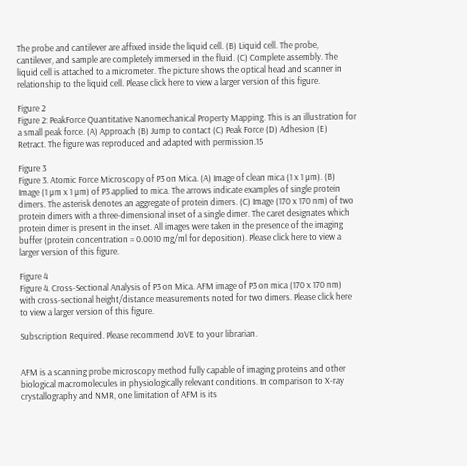The probe and cantilever are affixed inside the liquid cell. (B) Liquid cell. The probe, cantilever, and sample are completely immersed in the fluid. (C) Complete assembly. The liquid cell is attached to a micrometer. The picture shows the optical head and scanner in relationship to the liquid cell. Please click here to view a larger version of this figure.

Figure 2
Figure 2: PeakForce Quantitative Nanomechanical Property Mapping. This is an illustration for a small peak force. (A) Approach (B) Jump to contact (C) Peak Force (D) Adhesion (E) Retract. The figure was reproduced and adapted with permission.15

Figure 3
Figure 3. Atomic Force Microscopy of P3 on Mica. (A) Image of clean mica (1 x 1 µm). (B) Image (1 µm x 1 µm) of P3 applied to mica. The arrows indicate examples of single protein dimers. The asterisk denotes an aggregate of protein dimers. (C) Image (170 x 170 nm) of two protein dimers with a three-dimensional inset of a single dimer. The caret designates which protein dimer is present in the inset. All images were taken in the presence of the imaging buffer (protein concentration = 0.0010 mg/ml for deposition). Please click here to view a larger version of this figure.

Figure 4
Figure 4. Cross-Sectional Analysis of P3 on Mica. AFM image of P3 on mica (170 x 170 nm) with cross-sectional height/distance measurements noted for two dimers. Please click here to view a larger version of this figure.

Subscription Required. Please recommend JoVE to your librarian.


AFM is a scanning probe microscopy method fully capable of imaging proteins and other biological macromolecules in physiologically relevant conditions. In comparison to X-ray crystallography and NMR, one limitation of AFM is its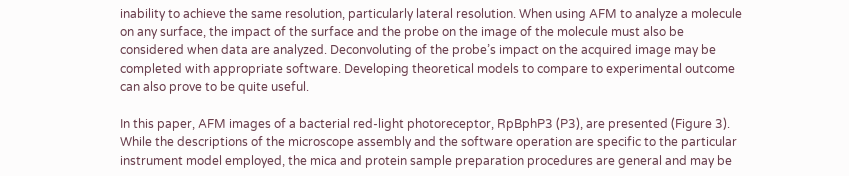inability to achieve the same resolution, particularly lateral resolution. When using AFM to analyze a molecule on any surface, the impact of the surface and the probe on the image of the molecule must also be considered when data are analyzed. Deconvoluting of the probe’s impact on the acquired image may be completed with appropriate software. Developing theoretical models to compare to experimental outcome can also prove to be quite useful.

In this paper, AFM images of a bacterial red-light photoreceptor, RpBphP3 (P3), are presented (Figure 3). While the descriptions of the microscope assembly and the software operation are specific to the particular instrument model employed, the mica and protein sample preparation procedures are general and may be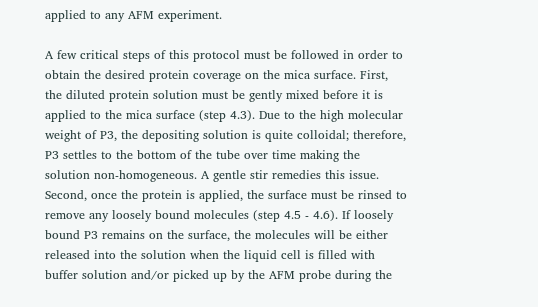applied to any AFM experiment.

A few critical steps of this protocol must be followed in order to obtain the desired protein coverage on the mica surface. First, the diluted protein solution must be gently mixed before it is applied to the mica surface (step 4.3). Due to the high molecular weight of P3, the depositing solution is quite colloidal; therefore, P3 settles to the bottom of the tube over time making the solution non-homogeneous. A gentle stir remedies this issue. Second, once the protein is applied, the surface must be rinsed to remove any loosely bound molecules (step 4.5 - 4.6). If loosely bound P3 remains on the surface, the molecules will be either released into the solution when the liquid cell is filled with buffer solution and/or picked up by the AFM probe during the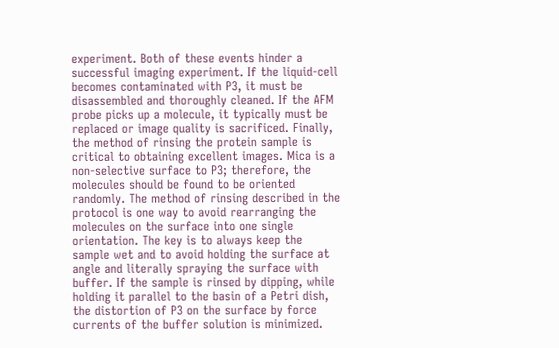experiment. Both of these events hinder a successful imaging experiment. If the liquid-cell becomes contaminated with P3, it must be disassembled and thoroughly cleaned. If the AFM probe picks up a molecule, it typically must be replaced or image quality is sacrificed. Finally, the method of rinsing the protein sample is critical to obtaining excellent images. Mica is a non-selective surface to P3; therefore, the molecules should be found to be oriented randomly. The method of rinsing described in the protocol is one way to avoid rearranging the molecules on the surface into one single orientation. The key is to always keep the sample wet and to avoid holding the surface at angle and literally spraying the surface with buffer. If the sample is rinsed by dipping, while holding it parallel to the basin of a Petri dish, the distortion of P3 on the surface by force currents of the buffer solution is minimized.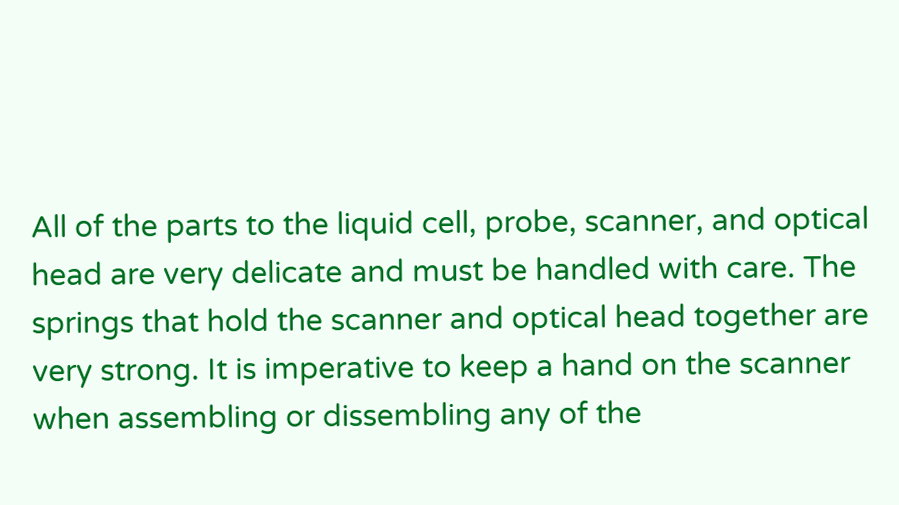All of the parts to the liquid cell, probe, scanner, and optical head are very delicate and must be handled with care. The springs that hold the scanner and optical head together are very strong. It is imperative to keep a hand on the scanner when assembling or dissembling any of the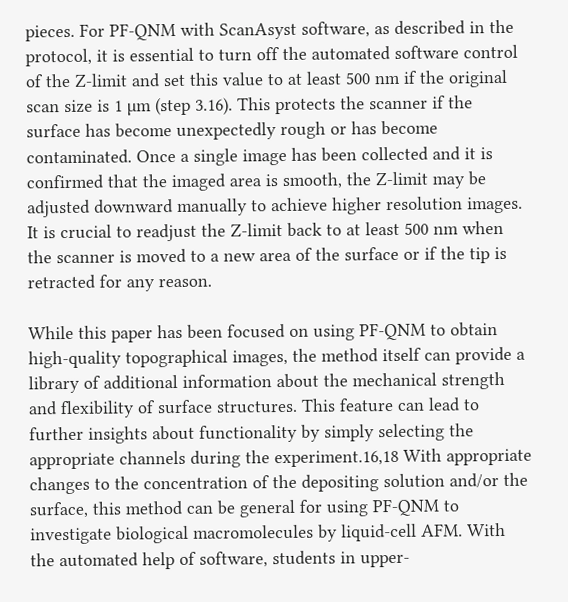pieces. For PF-QNM with ScanAsyst software, as described in the protocol, it is essential to turn off the automated software control of the Z-limit and set this value to at least 500 nm if the original scan size is 1 µm (step 3.16). This protects the scanner if the surface has become unexpectedly rough or has become contaminated. Once a single image has been collected and it is confirmed that the imaged area is smooth, the Z-limit may be adjusted downward manually to achieve higher resolution images. It is crucial to readjust the Z-limit back to at least 500 nm when the scanner is moved to a new area of the surface or if the tip is retracted for any reason.

While this paper has been focused on using PF-QNM to obtain high-quality topographical images, the method itself can provide a library of additional information about the mechanical strength and flexibility of surface structures. This feature can lead to further insights about functionality by simply selecting the appropriate channels during the experiment.16,18 With appropriate changes to the concentration of the depositing solution and/or the surface, this method can be general for using PF-QNM to investigate biological macromolecules by liquid-cell AFM. With the automated help of software, students in upper-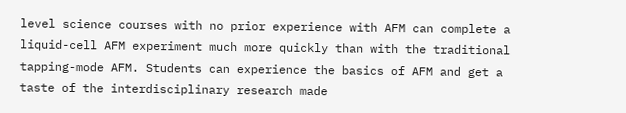level science courses with no prior experience with AFM can complete a liquid-cell AFM experiment much more quickly than with the traditional tapping-mode AFM. Students can experience the basics of AFM and get a taste of the interdisciplinary research made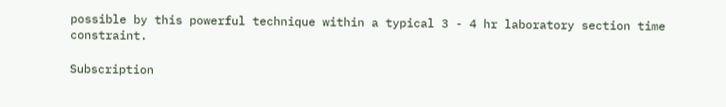possible by this powerful technique within a typical 3 - 4 hr laboratory section time constraint.

Subscription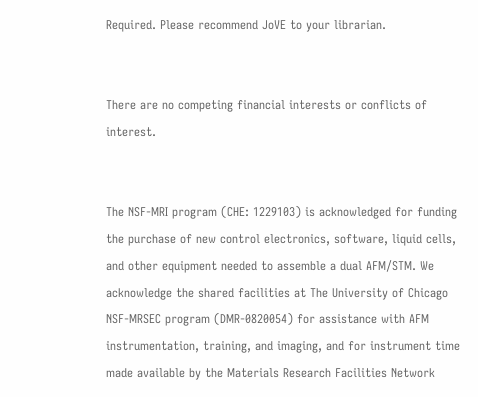Required. Please recommend JoVE to your librarian.


There are no competing financial interests or conflicts of interest.


The NSF-MRI program (CHE: 1229103) is acknowledged for funding the purchase of new control electronics, software, liquid cells, and other equipment needed to assemble a dual AFM/STM. We acknowledge the shared facilities at The University of Chicago NSF-MRSEC program (DMR-0820054) for assistance with AFM instrumentation, training, and imaging, and for instrument time made available by the Materials Research Facilities Network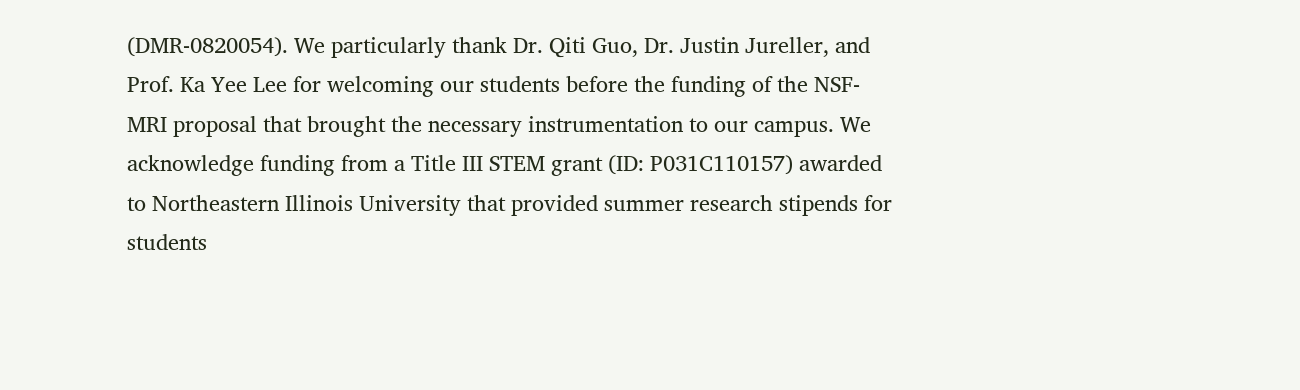(DMR-0820054). We particularly thank Dr. Qiti Guo, Dr. Justin Jureller, and Prof. Ka Yee Lee for welcoming our students before the funding of the NSF-MRI proposal that brought the necessary instrumentation to our campus. We acknowledge funding from a Title III STEM grant (ID: P031C110157) awarded to Northeastern Illinois University that provided summer research stipends for students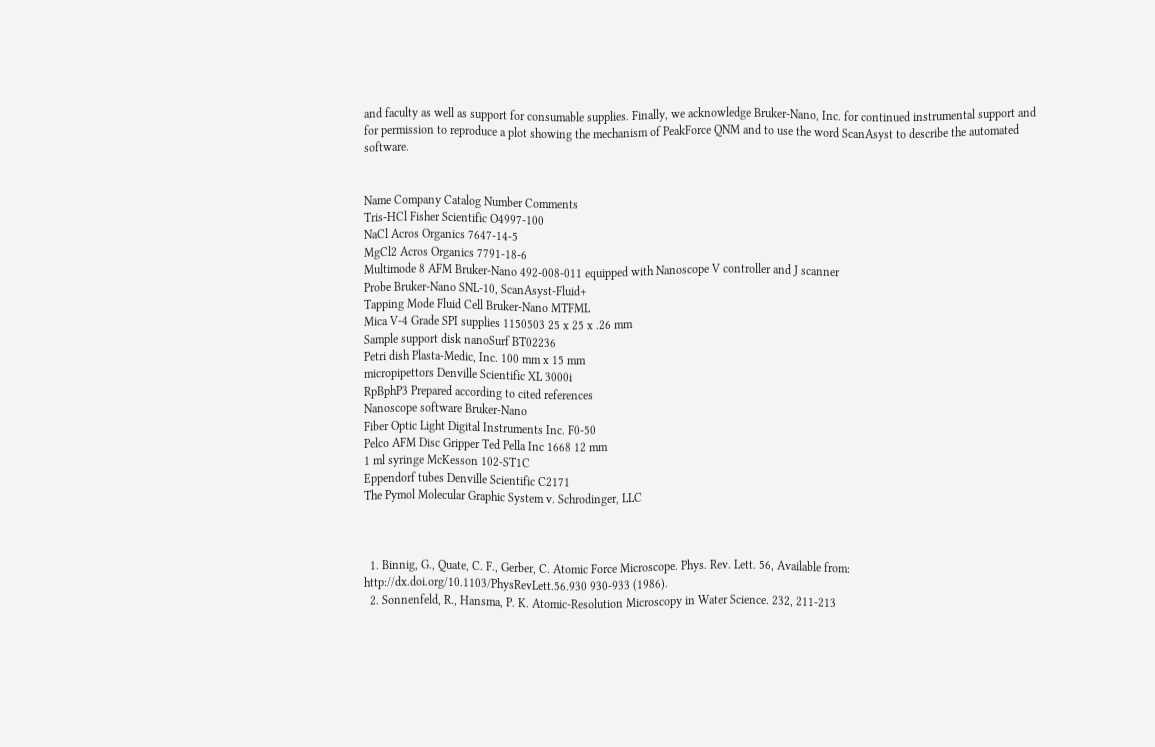and faculty as well as support for consumable supplies. Finally, we acknowledge Bruker-Nano, Inc. for continued instrumental support and for permission to reproduce a plot showing the mechanism of PeakForce QNM and to use the word ScanAsyst to describe the automated software.


Name Company Catalog Number Comments
Tris-HCl Fisher Scientific O4997-100
NaCl Acros Organics 7647-14-5
MgCl2 Acros Organics 7791-18-6
Multimode 8 AFM Bruker-Nano 492-008-011 equipped with Nanoscope V controller and J scanner
Probe Bruker-Nano SNL-10, ScanAsyst-Fluid+
Tapping Mode Fluid Cell Bruker-Nano MTFML
Mica V-4 Grade SPI supplies 1150503 25 x 25 x .26 mm
Sample support disk nanoSurf BT02236
Petri dish Plasta-Medic, Inc. 100 mm x 15 mm
micropipettors Denville Scientific XL 3000i
RpBphP3 Prepared according to cited references
Nanoscope software Bruker-Nano
Fiber Optic Light Digital Instruments Inc. F0-50
Pelco AFM Disc Gripper Ted Pella Inc 1668 12 mm
1 ml syringe McKesson 102-ST1C
Eppendorf tubes Denville Scientific C2171
The Pymol Molecular Graphic System v. Schrodinger, LLC



  1. Binnig, G., Quate, C. F., Gerber, C. Atomic Force Microscope. Phys. Rev. Lett. 56, Available from: http://dx.doi.org/10.1103/PhysRevLett.56.930 930-933 (1986).
  2. Sonnenfeld, R., Hansma, P. K. Atomic-Resolution Microscopy in Water Science. 232, 211-213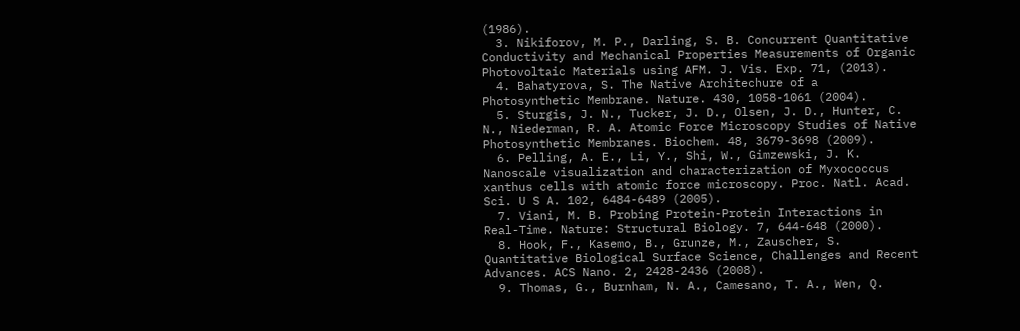(1986).
  3. Nikiforov, M. P., Darling, S. B. Concurrent Quantitative Conductivity and Mechanical Properties Measurements of Organic Photovoltaic Materials using AFM. J. Vis. Exp. 71, (2013).
  4. Bahatyrova, S. The Native Architechure of a Photosynthetic Membrane. Nature. 430, 1058-1061 (2004).
  5. Sturgis, J. N., Tucker, J. D., Olsen, J. D., Hunter, C. N., Niederman, R. A. Atomic Force Microscopy Studies of Native Photosynthetic Membranes. Biochem. 48, 3679-3698 (2009).
  6. Pelling, A. E., Li, Y., Shi, W., Gimzewski, J. K. Nanoscale visualization and characterization of Myxococcus xanthus cells with atomic force microscopy. Proc. Natl. Acad. Sci. U S A. 102, 6484-6489 (2005).
  7. Viani, M. B. Probing Protein-Protein Interactions in Real-Time. Nature: Structural Biology. 7, 644-648 (2000).
  8. Hook, F., Kasemo, B., Grunze, M., Zauscher, S. Quantitative Biological Surface Science, Challenges and Recent Advances. ACS Nano. 2, 2428-2436 (2008).
  9. Thomas, G., Burnham, N. A., Camesano, T. A., Wen, Q.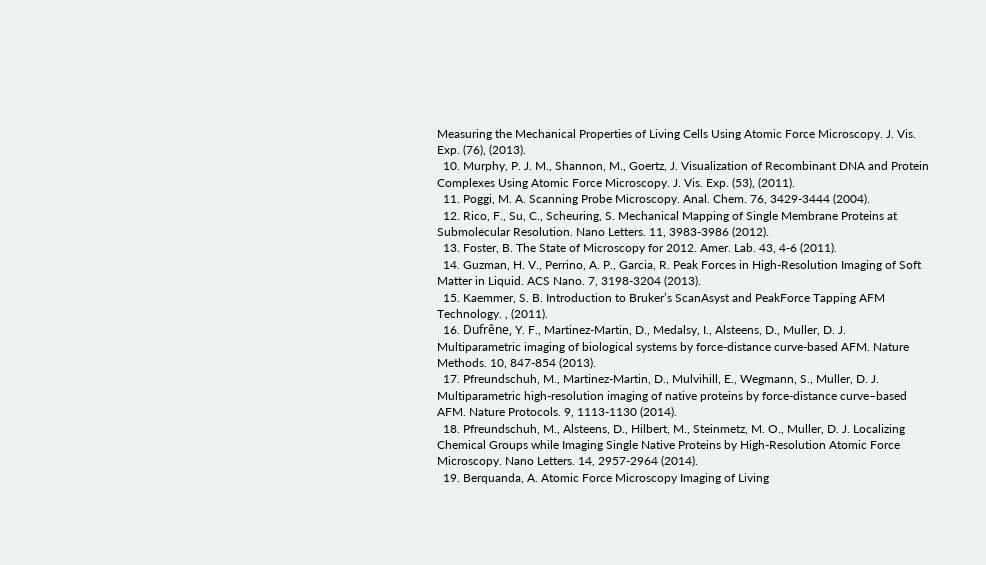Measuring the Mechanical Properties of Living Cells Using Atomic Force Microscopy. J. Vis. Exp. (76), (2013).
  10. Murphy, P. J. M., Shannon, M., Goertz, J. Visualization of Recombinant DNA and Protein Complexes Using Atomic Force Microscopy. J. Vis. Exp. (53), (2011).
  11. Poggi, M. A. Scanning Probe Microscopy. Anal. Chem. 76, 3429-3444 (2004).
  12. Rico, F., Su, C., Scheuring, S. Mechanical Mapping of Single Membrane Proteins at Submolecular Resolution. Nano Letters. 11, 3983-3986 (2012).
  13. Foster, B. The State of Microscopy for 2012. Amer. Lab. 43, 4-6 (2011).
  14. Guzman, H. V., Perrino, A. P., Garcia, R. Peak Forces in High-Resolution Imaging of Soft Matter in Liquid. ACS Nano. 7, 3198-3204 (2013).
  15. Kaemmer, S. B. Introduction to Bruker’s ScanAsyst and PeakForce Tapping AFM Technology. , (2011).
  16. Dufrêne, Y. F., Martinez-Martin, D., Medalsy, I., Alsteens, D., Muller, D. J. Multiparametric imaging of biological systems by force-distance curve-based AFM. Nature Methods. 10, 847-854 (2013).
  17. Pfreundschuh, M., Martinez-Martin, D., Mulvihill, E., Wegmann, S., Muller, D. J. Multiparametric high-resolution imaging of native proteins by force-distance curve–based AFM. Nature Protocols. 9, 1113-1130 (2014).
  18. Pfreundschuh, M., Alsteens, D., Hilbert, M., Steinmetz, M. O., Muller, D. J. Localizing Chemical Groups while Imaging Single Native Proteins by High-Resolution Atomic Force Microscopy. Nano Letters. 14, 2957-2964 (2014).
  19. Berquanda, A. Atomic Force Microscopy Imaging of Living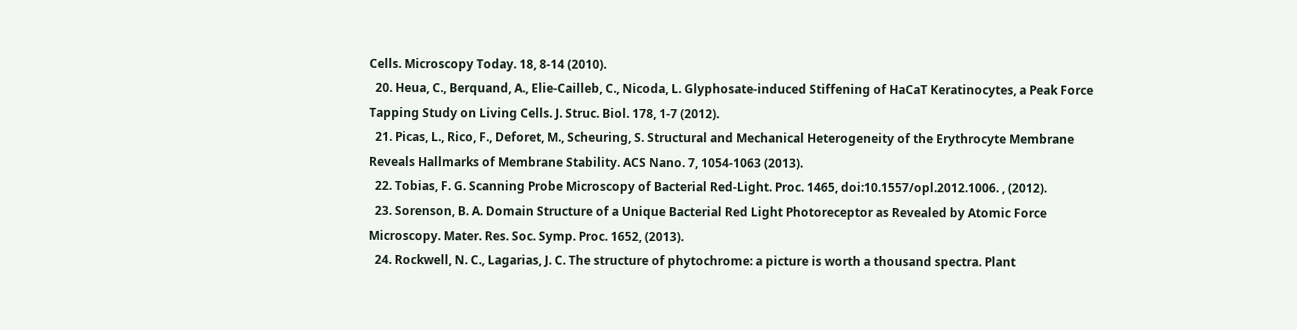Cells. Microscopy Today. 18, 8-14 (2010).
  20. Heua, C., Berquand, A., Elie-Cailleb, C., Nicoda, L. Glyphosate-induced Stiffening of HaCaT Keratinocytes, a Peak Force Tapping Study on Living Cells. J. Struc. Biol. 178, 1-7 (2012).
  21. Picas, L., Rico, F., Deforet, M., Scheuring, S. Structural and Mechanical Heterogeneity of the Erythrocyte Membrane Reveals Hallmarks of Membrane Stability. ACS Nano. 7, 1054-1063 (2013).
  22. Tobias, F. G. Scanning Probe Microscopy of Bacterial Red-Light. Proc. 1465, doi:10.1557/opl.2012.1006. , (2012).
  23. Sorenson, B. A. Domain Structure of a Unique Bacterial Red Light Photoreceptor as Revealed by Atomic Force Microscopy. Mater. Res. Soc. Symp. Proc. 1652, (2013).
  24. Rockwell, N. C., Lagarias, J. C. The structure of phytochrome: a picture is worth a thousand spectra. Plant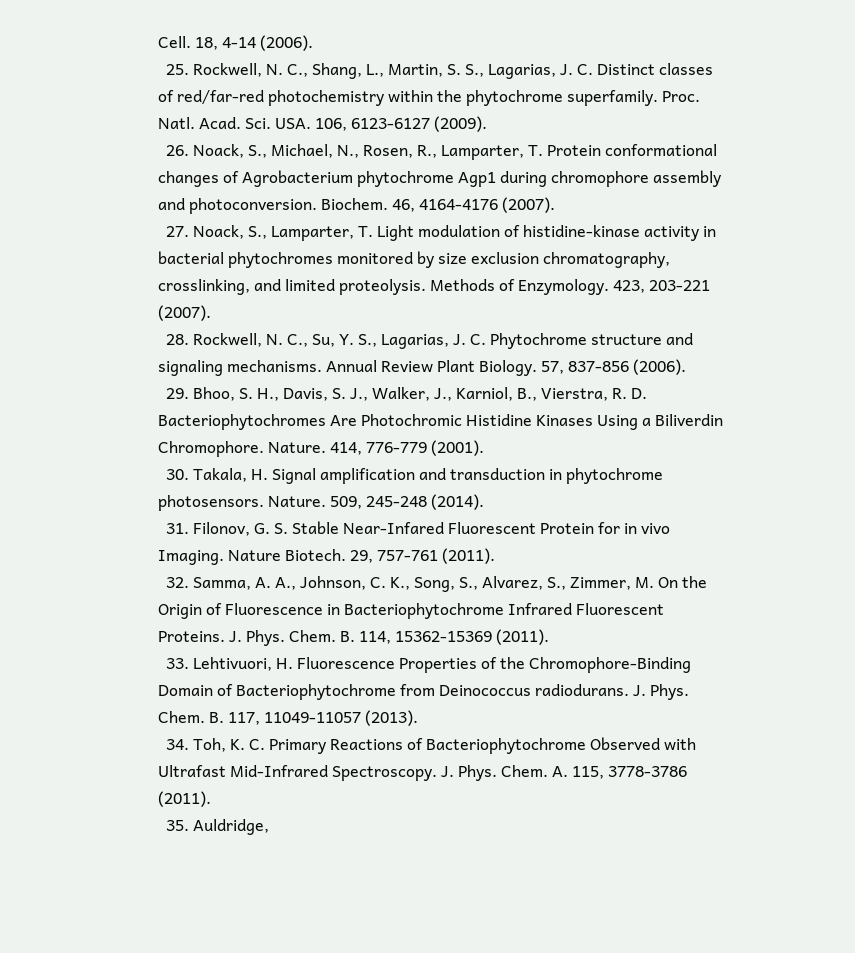Cell. 18, 4-14 (2006).
  25. Rockwell, N. C., Shang, L., Martin, S. S., Lagarias, J. C. Distinct classes of red/far-red photochemistry within the phytochrome superfamily. Proc. Natl. Acad. Sci. USA. 106, 6123-6127 (2009).
  26. Noack, S., Michael, N., Rosen, R., Lamparter, T. Protein conformational changes of Agrobacterium phytochrome Agp1 during chromophore assembly and photoconversion. Biochem. 46, 4164-4176 (2007).
  27. Noack, S., Lamparter, T. Light modulation of histidine-kinase activity in bacterial phytochromes monitored by size exclusion chromatography, crosslinking, and limited proteolysis. Methods of Enzymology. 423, 203-221 (2007).
  28. Rockwell, N. C., Su, Y. S., Lagarias, J. C. Phytochrome structure and signaling mechanisms. Annual Review Plant Biology. 57, 837-856 (2006).
  29. Bhoo, S. H., Davis, S. J., Walker, J., Karniol, B., Vierstra, R. D. Bacteriophytochromes Are Photochromic Histidine Kinases Using a Biliverdin Chromophore. Nature. 414, 776-779 (2001).
  30. Takala, H. Signal amplification and transduction in phytochrome photosensors. Nature. 509, 245-248 (2014).
  31. Filonov, G. S. Stable Near-Infared Fluorescent Protein for in vivo Imaging. Nature Biotech. 29, 757-761 (2011).
  32. Samma, A. A., Johnson, C. K., Song, S., Alvarez, S., Zimmer, M. On the Origin of Fluorescence in Bacteriophytochrome Infrared Fluorescent Proteins. J. Phys. Chem. B. 114, 15362-15369 (2011).
  33. Lehtivuori, H. Fluorescence Properties of the Chromophore-Binding Domain of Bacteriophytochrome from Deinococcus radiodurans. J. Phys. Chem. B. 117, 11049-11057 (2013).
  34. Toh, K. C. Primary Reactions of Bacteriophytochrome Observed with Ultrafast Mid-Infrared Spectroscopy. J. Phys. Chem. A. 115, 3778-3786 (2011).
  35. Auldridge,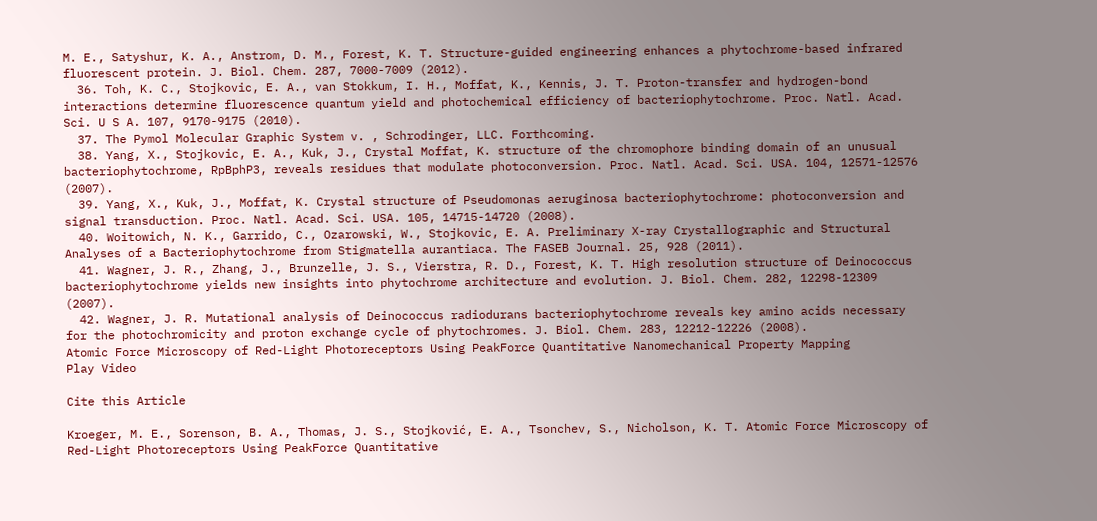M. E., Satyshur, K. A., Anstrom, D. M., Forest, K. T. Structure-guided engineering enhances a phytochrome-based infrared fluorescent protein. J. Biol. Chem. 287, 7000-7009 (2012).
  36. Toh, K. C., Stojkovic, E. A., van Stokkum, I. H., Moffat, K., Kennis, J. T. Proton-transfer and hydrogen-bond interactions determine fluorescence quantum yield and photochemical efficiency of bacteriophytochrome. Proc. Natl. Acad. Sci. U S A. 107, 9170-9175 (2010).
  37. The Pymol Molecular Graphic System v. , Schrodinger, LLC. Forthcoming.
  38. Yang, X., Stojkovic, E. A., Kuk, J., Crystal Moffat, K. structure of the chromophore binding domain of an unusual bacteriophytochrome, RpBphP3, reveals residues that modulate photoconversion. Proc. Natl. Acad. Sci. USA. 104, 12571-12576 (2007).
  39. Yang, X., Kuk, J., Moffat, K. Crystal structure of Pseudomonas aeruginosa bacteriophytochrome: photoconversion and signal transduction. Proc. Natl. Acad. Sci. USA. 105, 14715-14720 (2008).
  40. Woitowich, N. K., Garrido, C., Ozarowski, W., Stojkovic, E. A. Preliminary X-ray Crystallographic and Structural Analyses of a Bacteriophytochrome from Stigmatella aurantiaca. The FASEB Journal. 25, 928 (2011).
  41. Wagner, J. R., Zhang, J., Brunzelle, J. S., Vierstra, R. D., Forest, K. T. High resolution structure of Deinococcus bacteriophytochrome yields new insights into phytochrome architecture and evolution. J. Biol. Chem. 282, 12298-12309 (2007).
  42. Wagner, J. R. Mutational analysis of Deinococcus radiodurans bacteriophytochrome reveals key amino acids necessary for the photochromicity and proton exchange cycle of phytochromes. J. Biol. Chem. 283, 12212-12226 (2008).
Atomic Force Microscopy of Red-Light Photoreceptors Using PeakForce Quantitative Nanomechanical Property Mapping
Play Video

Cite this Article

Kroeger, M. E., Sorenson, B. A., Thomas, J. S., Stojković, E. A., Tsonchev, S., Nicholson, K. T. Atomic Force Microscopy of Red-Light Photoreceptors Using PeakForce Quantitative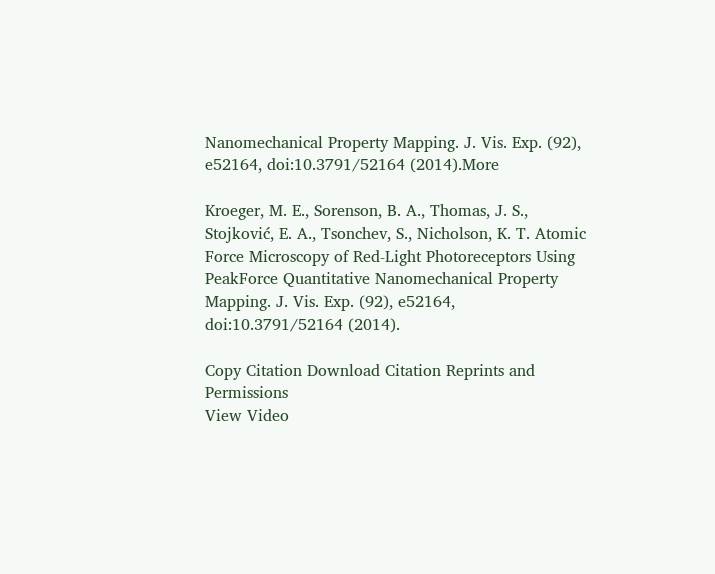Nanomechanical Property Mapping. J. Vis. Exp. (92), e52164, doi:10.3791/52164 (2014).More

Kroeger, M. E., Sorenson, B. A., Thomas, J. S., Stojković, E. A., Tsonchev, S., Nicholson, K. T. Atomic Force Microscopy of Red-Light Photoreceptors Using PeakForce Quantitative Nanomechanical Property Mapping. J. Vis. Exp. (92), e52164, doi:10.3791/52164 (2014).

Copy Citation Download Citation Reprints and Permissions
View Video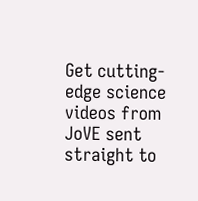Get cutting-edge science videos from JoVE sent straight to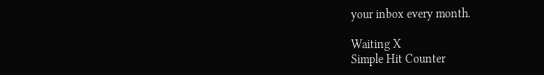your inbox every month.

Waiting X
Simple Hit Counter